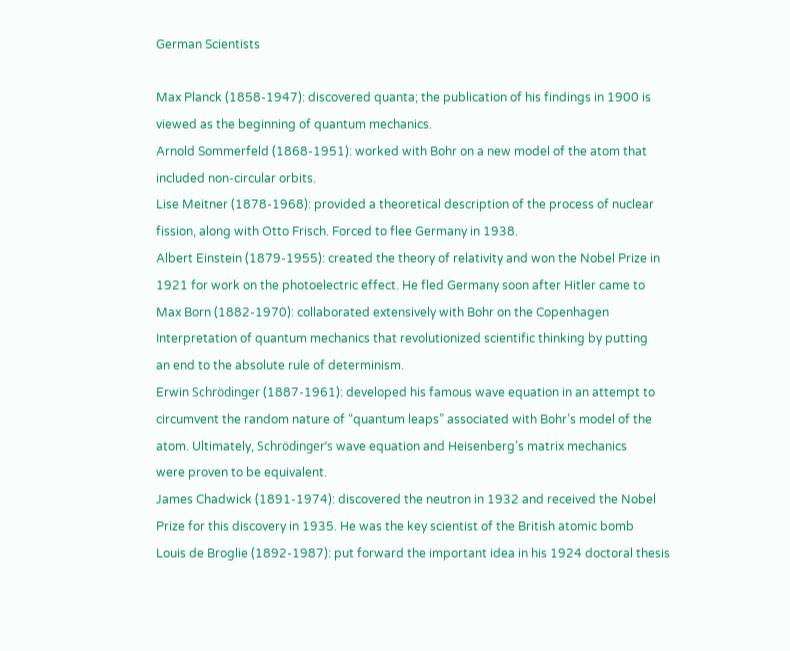German Scientists

Max Planck (1858-1947): discovered quanta; the publication of his findings in 1900 is
viewed as the beginning of quantum mechanics.
Arnold Sommerfeld (1868-1951): worked with Bohr on a new model of the atom that
included non-circular orbits.
Lise Meitner (1878-1968): provided a theoretical description of the process of nuclear
fission, along with Otto Frisch. Forced to flee Germany in 1938.
Albert Einstein (1879-1955): created the theory of relativity and won the Nobel Prize in
1921 for work on the photoelectric effect. He fled Germany soon after Hitler came to
Max Born (1882-1970): collaborated extensively with Bohr on the Copenhagen
Interpretation of quantum mechanics that revolutionized scientific thinking by putting
an end to the absolute rule of determinism.
Erwin Schrödinger (1887-1961): developed his famous wave equation in an attempt to
circumvent the random nature of “quantum leaps” associated with Bohr’s model of the
atom. Ultimately, Schrödinger’s wave equation and Heisenberg’s matrix mechanics
were proven to be equivalent.
James Chadwick (1891-1974): discovered the neutron in 1932 and received the Nobel
Prize for this discovery in 1935. He was the key scientist of the British atomic bomb
Louis de Broglie (1892-1987): put forward the important idea in his 1924 doctoral thesis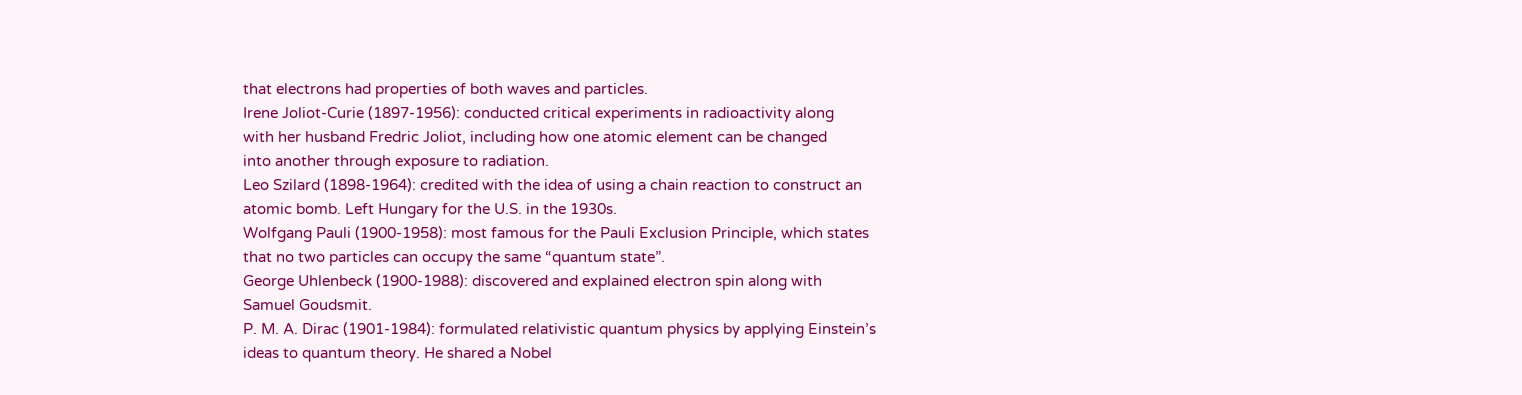that electrons had properties of both waves and particles.
Irene Joliot-Curie (1897-1956): conducted critical experiments in radioactivity along
with her husband Fredric Joliot, including how one atomic element can be changed
into another through exposure to radiation.
Leo Szilard (1898-1964): credited with the idea of using a chain reaction to construct an
atomic bomb. Left Hungary for the U.S. in the 1930s.
Wolfgang Pauli (1900-1958): most famous for the Pauli Exclusion Principle, which states
that no two particles can occupy the same “quantum state”.
George Uhlenbeck (1900-1988): discovered and explained electron spin along with
Samuel Goudsmit.
P. M. A. Dirac (1901-1984): formulated relativistic quantum physics by applying Einstein’s
ideas to quantum theory. He shared a Nobel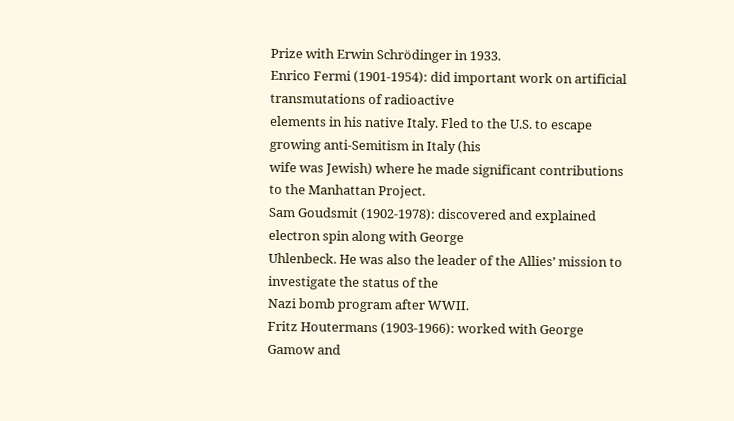Prize with Erwin Schrödinger in 1933.
Enrico Fermi (1901-1954): did important work on artificial transmutations of radioactive
elements in his native Italy. Fled to the U.S. to escape growing anti-Semitism in Italy (his
wife was Jewish) where he made significant contributions to the Manhattan Project.
Sam Goudsmit (1902-1978): discovered and explained electron spin along with George
Uhlenbeck. He was also the leader of the Allies’ mission to investigate the status of the
Nazi bomb program after WWII.
Fritz Houtermans (1903-1966): worked with George Gamow and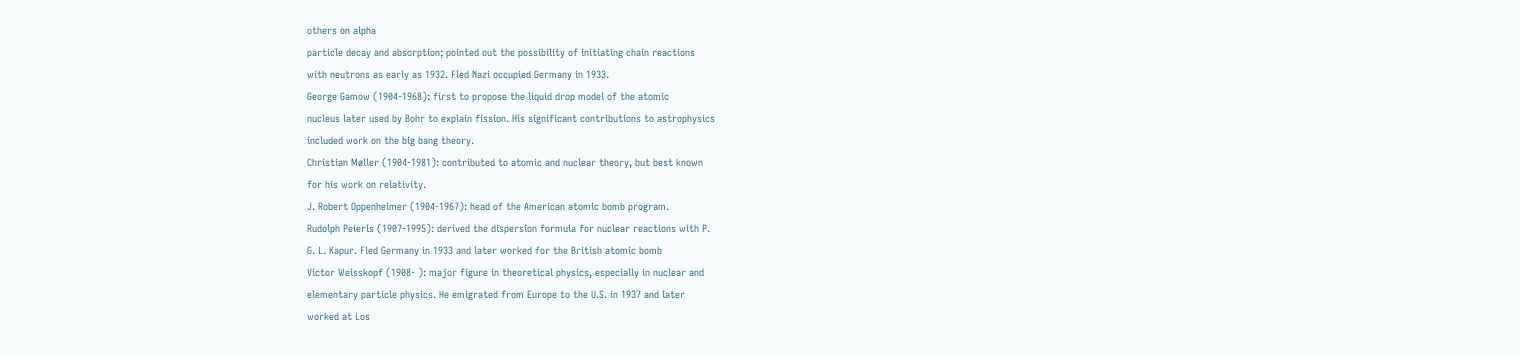others on alpha
particle decay and absorption; pointed out the possibility of initiating chain reactions
with neutrons as early as 1932. Fled Nazi occupied Germany in 1933.
George Gamow (1904-1968): first to propose the liquid drop model of the atomic
nucleus later used by Bohr to explain fission. His significant contributions to astrophysics
included work on the big bang theory.
Christian Møller (1904-1981): contributed to atomic and nuclear theory, but best known
for his work on relativity.
J. Robert Oppenheimer (1904-1967): head of the American atomic bomb program.
Rudolph Peierls (1907-1995): derived the dispersion formula for nuclear reactions with P.
G. L. Kapur. Fled Germany in 1933 and later worked for the British atomic bomb
Victor Weisskopf (1908- ): major figure in theoretical physics, especially in nuclear and
elementary particle physics. He emigrated from Europe to the U.S. in 1937 and later
worked at Los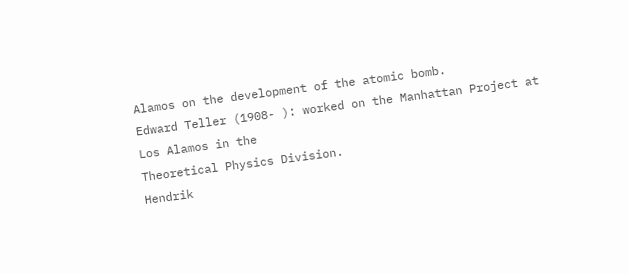Alamos on the development of the atomic bomb.
Edward Teller (1908- ): worked on the Manhattan Project at Los Alamos in the
Theoretical Physics Division.
Hendrik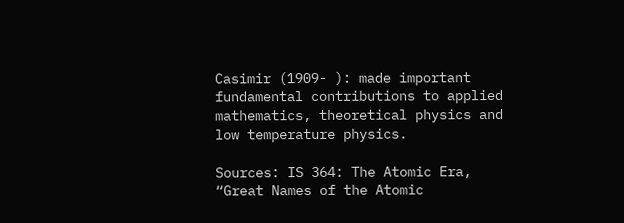Casimir (1909- ): made important fundamental contributions to applied
mathematics, theoretical physics and low temperature physics.

Sources: IS 364: The Atomic Era, “Great Names of the Atomic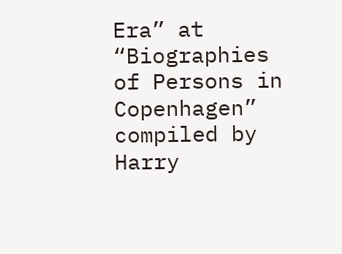Era” at “Biographies of Persons in Copenhagen” compiled by Harry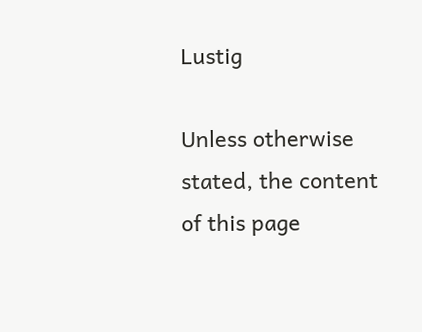Lustig

Unless otherwise stated, the content of this page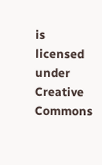is licensed under Creative Commons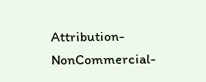Attribution-NonCommercial-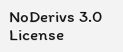NoDerivs 3.0 License